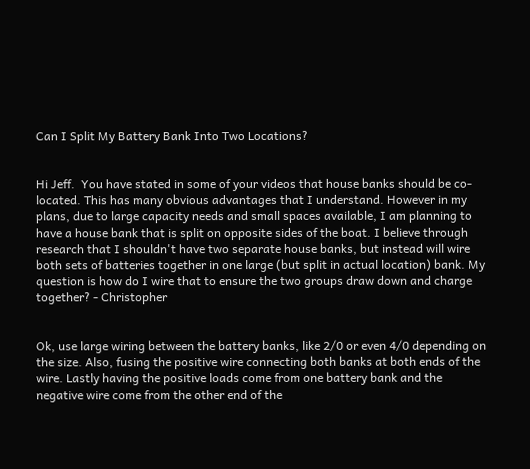Can I Split My Battery Bank Into Two Locations?


Hi Jeff.  You have stated in some of your videos that house banks should be co-located. This has many obvious advantages that I understand. However in my plans, due to large capacity needs and small spaces available, I am planning to have a house bank that is split on opposite sides of the boat. I believe through research that I shouldn't have two separate house banks, but instead will wire both sets of batteries together in one large (but split in actual location) bank. My question is how do I wire that to ensure the two groups draw down and charge together? - Christopher


Ok, use large wiring between the battery banks, like 2/0 or even 4/0 depending on the size. Also, fusing the positive wire connecting both banks at both ends of the wire. Lastly having the positive loads come from one battery bank and the negative wire come from the other end of the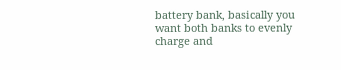battery bank, basically you want both banks to evenly charge and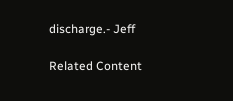discharge.- Jeff

Related Content